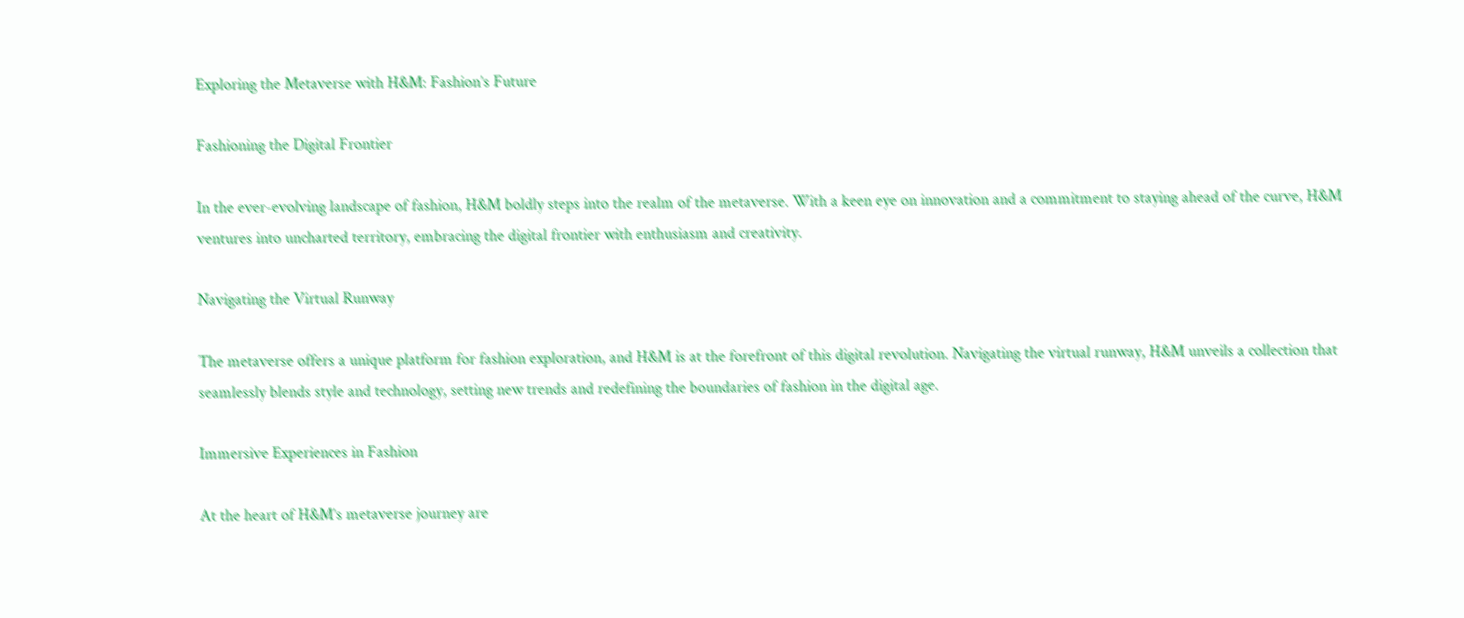Exploring the Metaverse with H&M: Fashion’s Future

Fashioning the Digital Frontier

In the ever-evolving landscape of fashion, H&M boldly steps into the realm of the metaverse. With a keen eye on innovation and a commitment to staying ahead of the curve, H&M ventures into uncharted territory, embracing the digital frontier with enthusiasm and creativity.

Navigating the Virtual Runway

The metaverse offers a unique platform for fashion exploration, and H&M is at the forefront of this digital revolution. Navigating the virtual runway, H&M unveils a collection that seamlessly blends style and technology, setting new trends and redefining the boundaries of fashion in the digital age.

Immersive Experiences in Fashion

At the heart of H&M’s metaverse journey are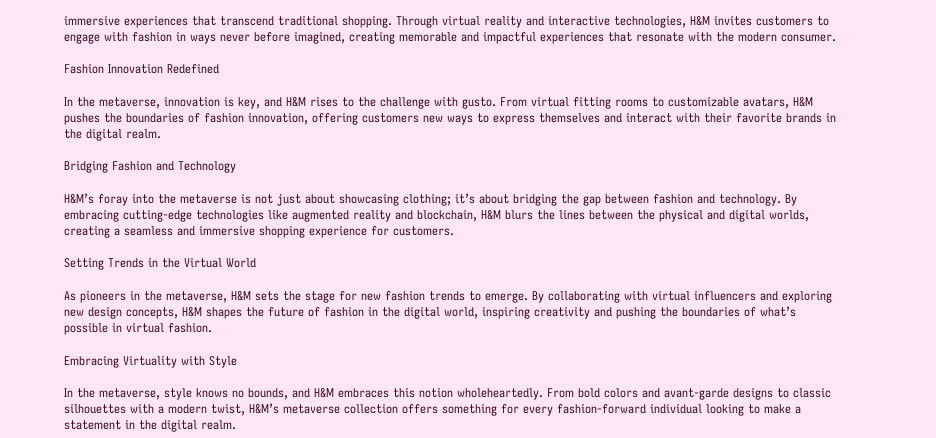immersive experiences that transcend traditional shopping. Through virtual reality and interactive technologies, H&M invites customers to engage with fashion in ways never before imagined, creating memorable and impactful experiences that resonate with the modern consumer.

Fashion Innovation Redefined

In the metaverse, innovation is key, and H&M rises to the challenge with gusto. From virtual fitting rooms to customizable avatars, H&M pushes the boundaries of fashion innovation, offering customers new ways to express themselves and interact with their favorite brands in the digital realm.

Bridging Fashion and Technology

H&M’s foray into the metaverse is not just about showcasing clothing; it’s about bridging the gap between fashion and technology. By embracing cutting-edge technologies like augmented reality and blockchain, H&M blurs the lines between the physical and digital worlds, creating a seamless and immersive shopping experience for customers.

Setting Trends in the Virtual World

As pioneers in the metaverse, H&M sets the stage for new fashion trends to emerge. By collaborating with virtual influencers and exploring new design concepts, H&M shapes the future of fashion in the digital world, inspiring creativity and pushing the boundaries of what’s possible in virtual fashion.

Embracing Virtuality with Style

In the metaverse, style knows no bounds, and H&M embraces this notion wholeheartedly. From bold colors and avant-garde designs to classic silhouettes with a modern twist, H&M’s metaverse collection offers something for every fashion-forward individual looking to make a statement in the digital realm.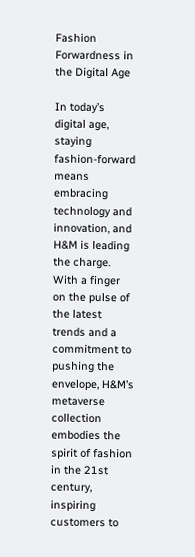Fashion Forwardness in the Digital Age

In today’s digital age, staying fashion-forward means embracing technology and innovation, and H&M is leading the charge. With a finger on the pulse of the latest trends and a commitment to pushing the envelope, H&M’s metaverse collection embodies the spirit of fashion in the 21st century, inspiring customers to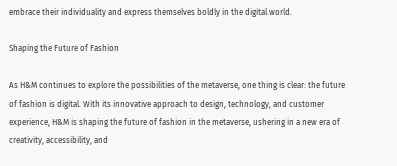embrace their individuality and express themselves boldly in the digital world.

Shaping the Future of Fashion

As H&M continues to explore the possibilities of the metaverse, one thing is clear: the future of fashion is digital. With its innovative approach to design, technology, and customer experience, H&M is shaping the future of fashion in the metaverse, ushering in a new era of creativity, accessibility, and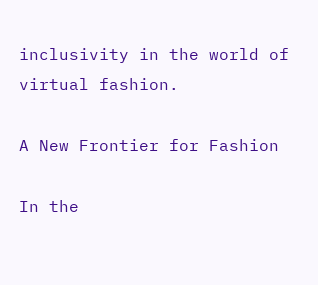inclusivity in the world of virtual fashion.

A New Frontier for Fashion

In the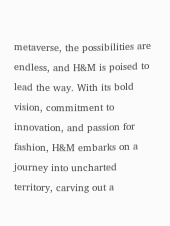metaverse, the possibilities are endless, and H&M is poised to lead the way. With its bold vision, commitment to innovation, and passion for fashion, H&M embarks on a journey into uncharted territory, carving out a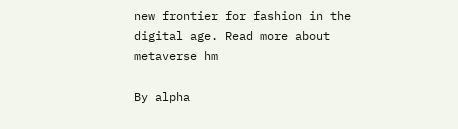new frontier for fashion in the digital age. Read more about metaverse hm

By alpha